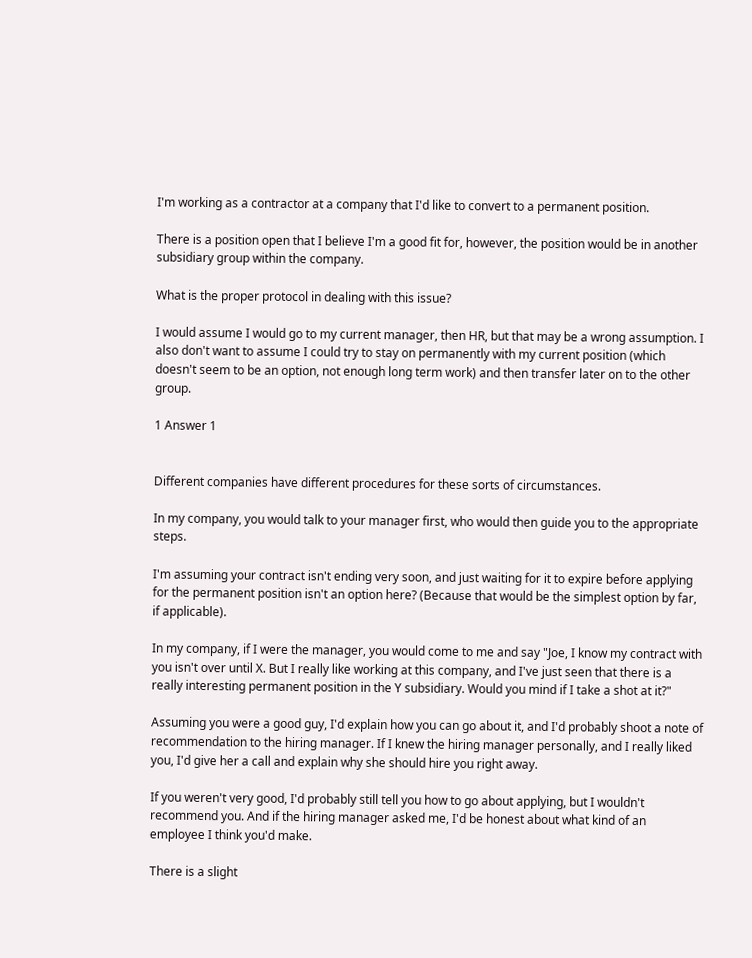I'm working as a contractor at a company that I'd like to convert to a permanent position.

There is a position open that I believe I'm a good fit for, however, the position would be in another subsidiary group within the company.

What is the proper protocol in dealing with this issue?

I would assume I would go to my current manager, then HR, but that may be a wrong assumption. I also don't want to assume I could try to stay on permanently with my current position (which doesn't seem to be an option, not enough long term work) and then transfer later on to the other group.

1 Answer 1


Different companies have different procedures for these sorts of circumstances.

In my company, you would talk to your manager first, who would then guide you to the appropriate steps.

I'm assuming your contract isn't ending very soon, and just waiting for it to expire before applying for the permanent position isn't an option here? (Because that would be the simplest option by far, if applicable).

In my company, if I were the manager, you would come to me and say "Joe, I know my contract with you isn't over until X. But I really like working at this company, and I've just seen that there is a really interesting permanent position in the Y subsidiary. Would you mind if I take a shot at it?"

Assuming you were a good guy, I'd explain how you can go about it, and I'd probably shoot a note of recommendation to the hiring manager. If I knew the hiring manager personally, and I really liked you, I'd give her a call and explain why she should hire you right away.

If you weren't very good, I'd probably still tell you how to go about applying, but I wouldn't recommend you. And if the hiring manager asked me, I'd be honest about what kind of an employee I think you'd make.

There is a slight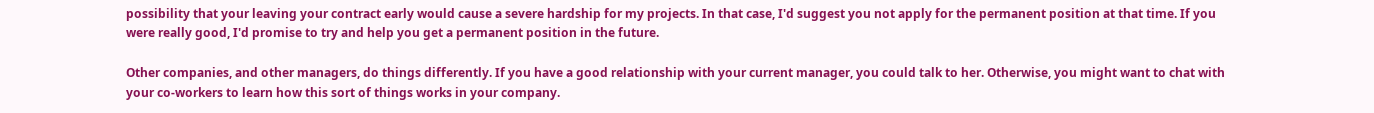possibility that your leaving your contract early would cause a severe hardship for my projects. In that case, I'd suggest you not apply for the permanent position at that time. If you were really good, I'd promise to try and help you get a permanent position in the future.

Other companies, and other managers, do things differently. If you have a good relationship with your current manager, you could talk to her. Otherwise, you might want to chat with your co-workers to learn how this sort of things works in your company.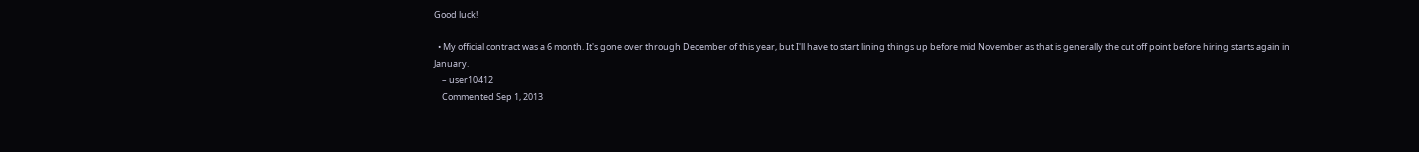Good luck!

  • My official contract was a 6 month. It's gone over through December of this year, but I'll have to start lining things up before mid November as that is generally the cut off point before hiring starts again in January.
    – user10412
    Commented Sep 1, 2013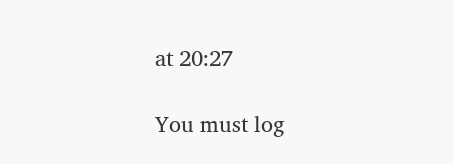at 20:27

You must log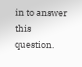in to answer this question.